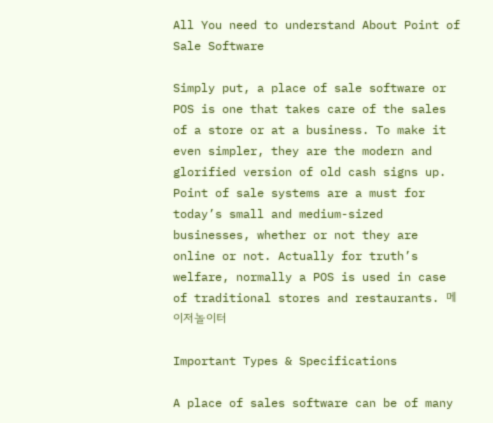All You need to understand About Point of Sale Software

Simply put, a place of sale software or POS is one that takes care of the sales of a store or at a business. To make it even simpler, they are the modern and glorified version of old cash signs up. Point of sale systems are a must for today’s small and medium-sized businesses, whether or not they are online or not. Actually for truth’s welfare, normally a POS is used in case of traditional stores and restaurants. 메이저놀이터

Important Types & Specifications

A place of sales software can be of many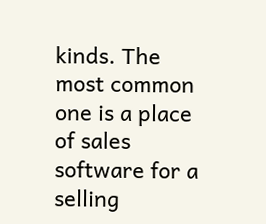kinds. The most common one is a place of sales software for a selling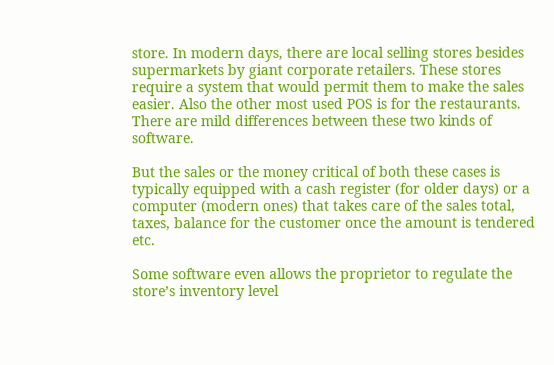store. In modern days, there are local selling stores besides supermarkets by giant corporate retailers. These stores require a system that would permit them to make the sales easier. Also the other most used POS is for the restaurants. There are mild differences between these two kinds of software.

But the sales or the money critical of both these cases is typically equipped with a cash register (for older days) or a computer (modern ones) that takes care of the sales total, taxes, balance for the customer once the amount is tendered etc.

Some software even allows the proprietor to regulate the store’s inventory level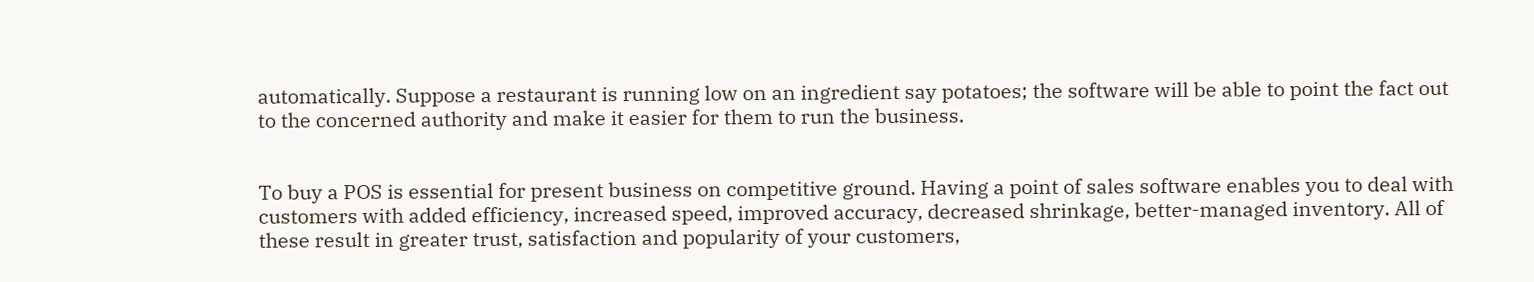automatically. Suppose a restaurant is running low on an ingredient say potatoes; the software will be able to point the fact out to the concerned authority and make it easier for them to run the business.


To buy a POS is essential for present business on competitive ground. Having a point of sales software enables you to deal with customers with added efficiency, increased speed, improved accuracy, decreased shrinkage, better-managed inventory. All of these result in greater trust, satisfaction and popularity of your customers,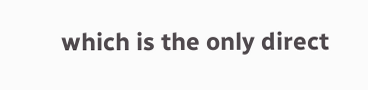which is the only direct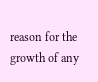reason for the growth of any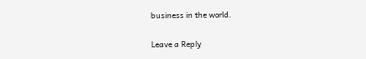business in the world.

Leave a Reply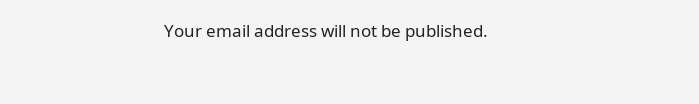Your email address will not be published.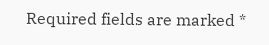Required fields are marked *